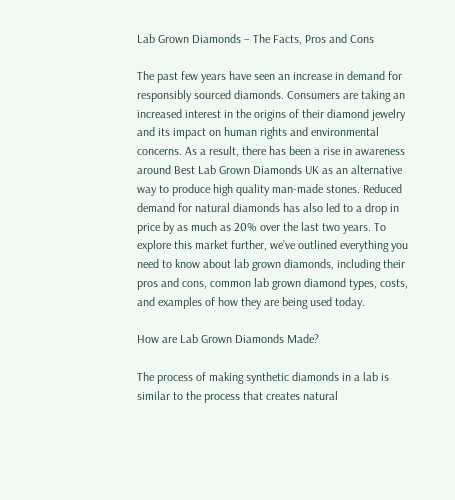Lab Grown Diamonds – The Facts, Pros and Cons

The past few years have seen an increase in demand for responsibly sourced diamonds. Consumers are taking an increased interest in the origins of their diamond jewelry and its impact on human rights and environmental concerns. As a result, there has been a rise in awareness around Best Lab Grown Diamonds UK as an alternative way to produce high quality man-made stones. Reduced demand for natural diamonds has also led to a drop in price by as much as 20% over the last two years. To explore this market further, we’ve outlined everything you need to know about lab grown diamonds, including their pros and cons, common lab grown diamond types, costs, and examples of how they are being used today.

How are Lab Grown Diamonds Made?

The process of making synthetic diamonds in a lab is similar to the process that creates natural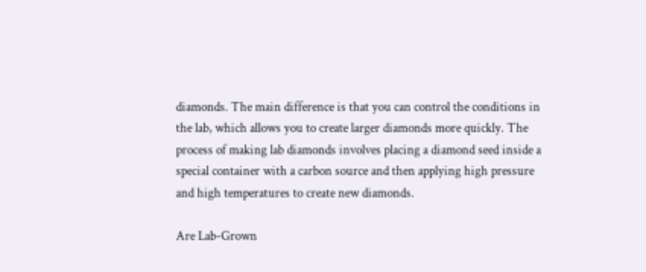diamonds. The main difference is that you can control the conditions in the lab, which allows you to create larger diamonds more quickly. The process of making lab diamonds involves placing a diamond seed inside a special container with a carbon source and then applying high pressure and high temperatures to create new diamonds.

Are Lab-Grown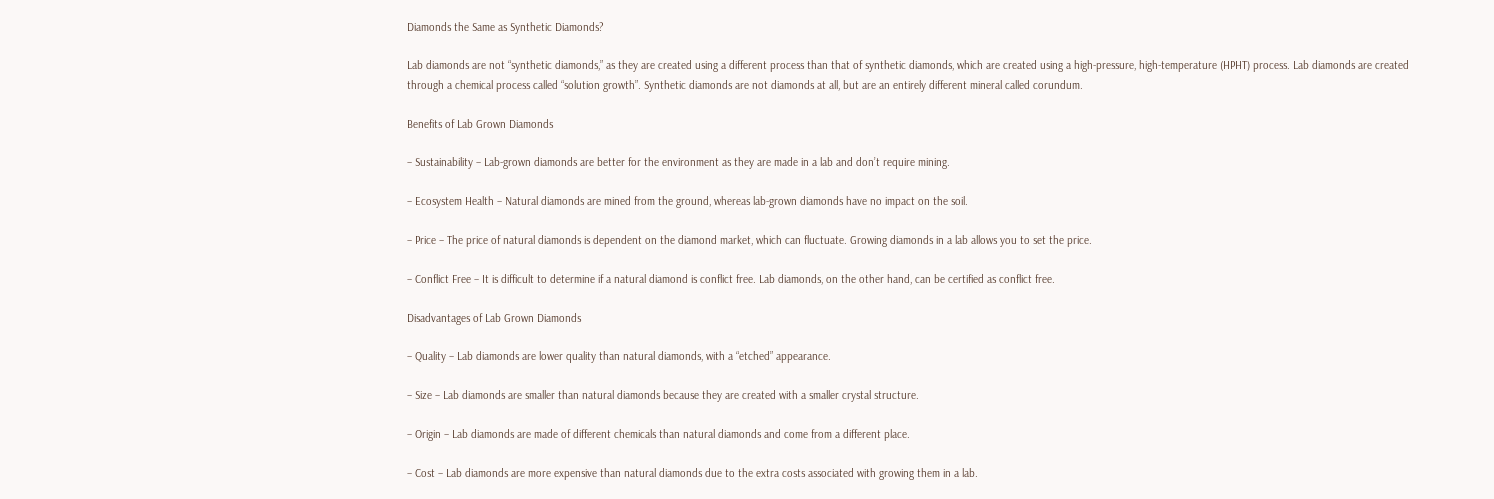Diamonds the Same as Synthetic Diamonds?

Lab diamonds are not “synthetic diamonds,” as they are created using a different process than that of synthetic diamonds, which are created using a high-pressure, high-temperature (HPHT) process. Lab diamonds are created through a chemical process called “solution growth”. Synthetic diamonds are not diamonds at all, but are an entirely different mineral called corundum.

Benefits of Lab Grown Diamonds

– Sustainability – Lab-grown diamonds are better for the environment as they are made in a lab and don’t require mining.

– Ecosystem Health – Natural diamonds are mined from the ground, whereas lab-grown diamonds have no impact on the soil.

– Price – The price of natural diamonds is dependent on the diamond market, which can fluctuate. Growing diamonds in a lab allows you to set the price.

– Conflict Free – It is difficult to determine if a natural diamond is conflict free. Lab diamonds, on the other hand, can be certified as conflict free.

Disadvantages of Lab Grown Diamonds

– Quality – Lab diamonds are lower quality than natural diamonds, with a “etched” appearance.

– Size – Lab diamonds are smaller than natural diamonds because they are created with a smaller crystal structure.

– Origin – Lab diamonds are made of different chemicals than natural diamonds and come from a different place.

– Cost – Lab diamonds are more expensive than natural diamonds due to the extra costs associated with growing them in a lab.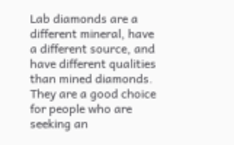Lab diamonds are a different mineral, have a different source, and have different qualities than mined diamonds. They are a good choice for people who are seeking an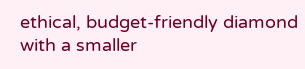ethical, budget-friendly diamond with a smaller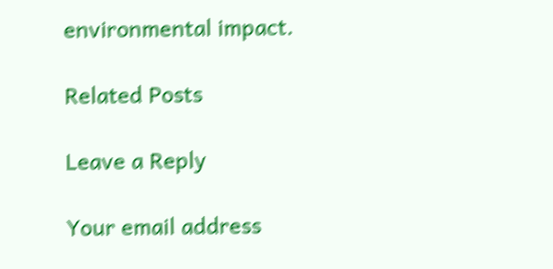environmental impact.

Related Posts

Leave a Reply

Your email address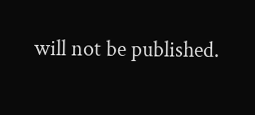will not be published.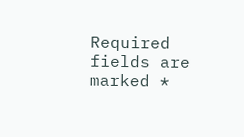Required fields are marked *